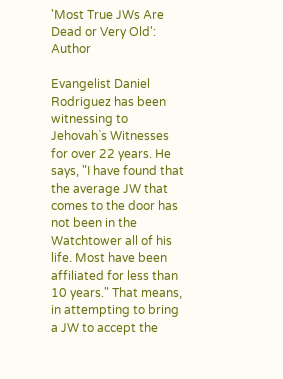'Most True JWs Are Dead or Very Old': Author

Evangelist Daniel Rodriguez has been witnessing to Jehovah`s Witnesses for over 22 years. He says, "I have found that the average JW that comes to the door has not been in the Watchtower all of his life. Most have been affiliated for less than 10 years." That means, in attempting to bring a JW to accept the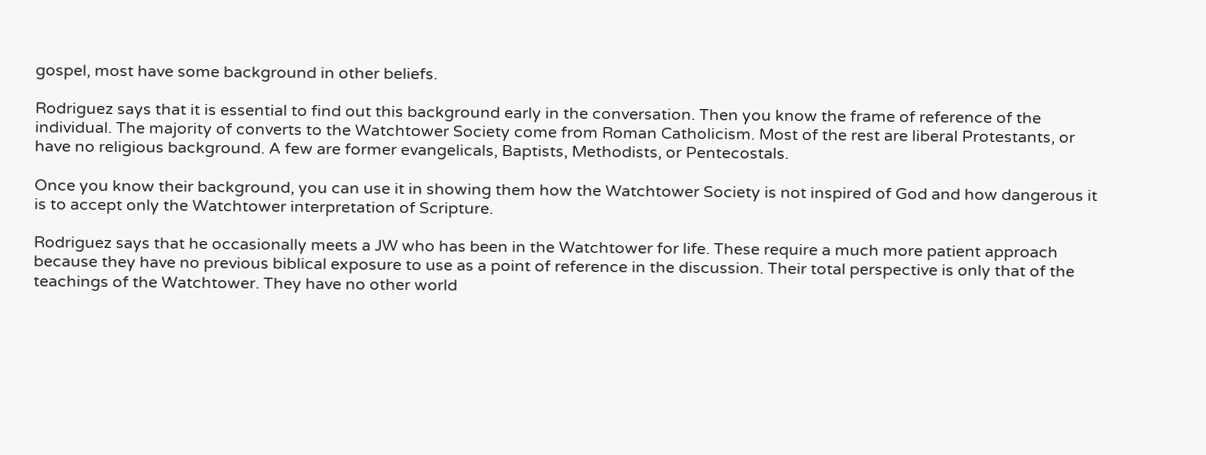gospel, most have some background in other beliefs.

Rodriguez says that it is essential to find out this background early in the conversation. Then you know the frame of reference of the individual. The majority of converts to the Watchtower Society come from Roman Catholicism. Most of the rest are liberal Protestants, or have no religious background. A few are former evangelicals, Baptists, Methodists, or Pentecostals.

Once you know their background, you can use it in showing them how the Watchtower Society is not inspired of God and how dangerous it is to accept only the Watchtower interpretation of Scripture.

Rodriguez says that he occasionally meets a JW who has been in the Watchtower for life. These require a much more patient approach because they have no previous biblical exposure to use as a point of reference in the discussion. Their total perspective is only that of the teachings of the Watchtower. They have no other world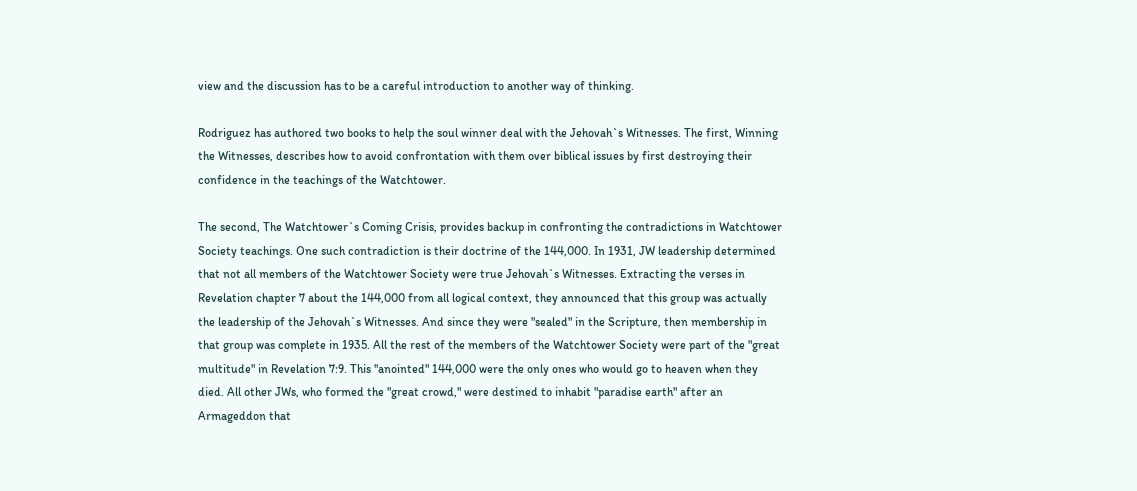view and the discussion has to be a careful introduction to another way of thinking.

Rodriguez has authored two books to help the soul winner deal with the Jehovah`s Witnesses. The first, Winning the Witnesses, describes how to avoid confrontation with them over biblical issues by first destroying their confidence in the teachings of the Watchtower.

The second, The Watchtower`s Coming Crisis, provides backup in confronting the contradictions in Watchtower Society teachings. One such contradiction is their doctrine of the 144,000. In 1931, JW leadership determined that not all members of the Watchtower Society were true Jehovah`s Witnesses. Extracting the verses in Revelation chapter 7 about the 144,000 from all logical context, they announced that this group was actually the leadership of the Jehovah`s Witnesses. And since they were "sealed" in the Scripture, then membership in that group was complete in 1935. All the rest of the members of the Watchtower Society were part of the "great multitude" in Revelation 7:9. This "anointed" 144,000 were the only ones who would go to heaven when they died. All other JWs, who formed the "great crowd," were destined to inhabit "paradise earth" after an Armageddon that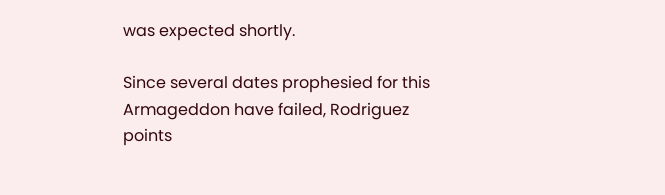was expected shortly.

Since several dates prophesied for this Armageddon have failed, Rodriguez points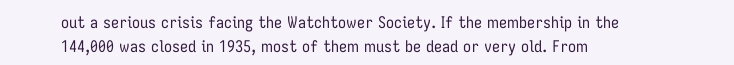out a serious crisis facing the Watchtower Society. If the membership in the 144,000 was closed in 1935, most of them must be dead or very old. From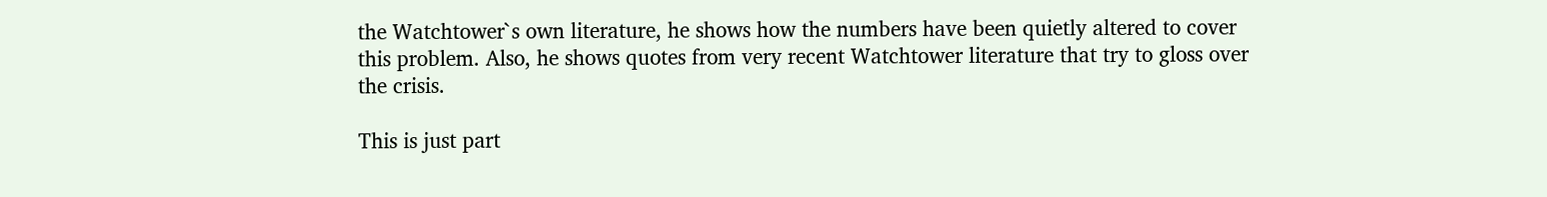the Watchtower`s own literature, he shows how the numbers have been quietly altered to cover this problem. Also, he shows quotes from very recent Watchtower literature that try to gloss over the crisis.

This is just part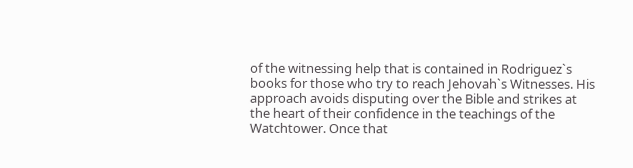of the witnessing help that is contained in Rodriguez`s books for those who try to reach Jehovah`s Witnesses. His approach avoids disputing over the Bible and strikes at the heart of their confidence in the teachings of the Watchtower. Once that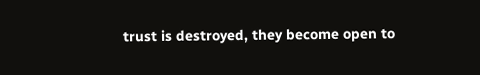trust is destroyed, they become open to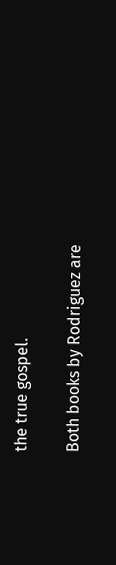the true gospel.

Both books by Rodriguez are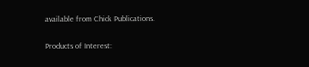available from Chick Publications.

Products of Interest: